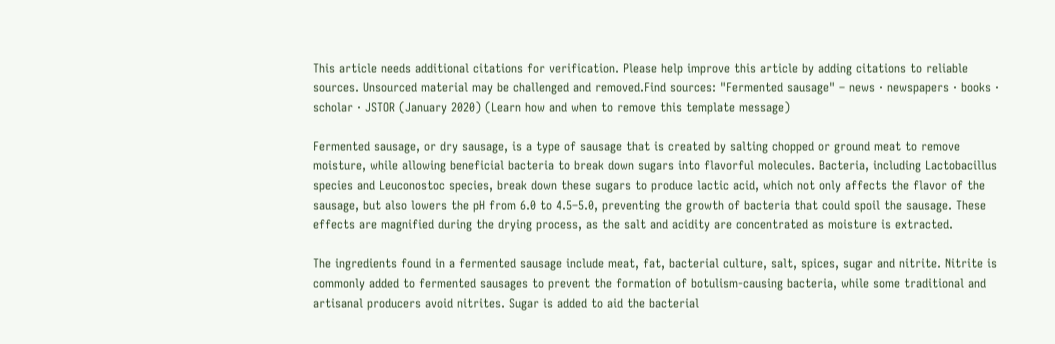This article needs additional citations for verification. Please help improve this article by adding citations to reliable sources. Unsourced material may be challenged and removed.Find sources: "Fermented sausage" – news · newspapers · books · scholar · JSTOR (January 2020) (Learn how and when to remove this template message)

Fermented sausage, or dry sausage, is a type of sausage that is created by salting chopped or ground meat to remove moisture, while allowing beneficial bacteria to break down sugars into flavorful molecules. Bacteria, including Lactobacillus species and Leuconostoc species, break down these sugars to produce lactic acid, which not only affects the flavor of the sausage, but also lowers the pH from 6.0 to 4.5–5.0, preventing the growth of bacteria that could spoil the sausage. These effects are magnified during the drying process, as the salt and acidity are concentrated as moisture is extracted.

The ingredients found in a fermented sausage include meat, fat, bacterial culture, salt, spices, sugar and nitrite. Nitrite is commonly added to fermented sausages to prevent the formation of botulism-causing bacteria, while some traditional and artisanal producers avoid nitrites. Sugar is added to aid the bacterial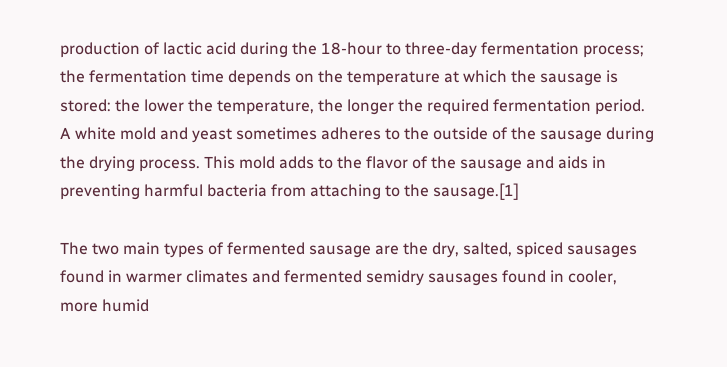production of lactic acid during the 18-hour to three-day fermentation process; the fermentation time depends on the temperature at which the sausage is stored: the lower the temperature, the longer the required fermentation period. A white mold and yeast sometimes adheres to the outside of the sausage during the drying process. This mold adds to the flavor of the sausage and aids in preventing harmful bacteria from attaching to the sausage.[1]

The two main types of fermented sausage are the dry, salted, spiced sausages found in warmer climates and fermented semidry sausages found in cooler, more humid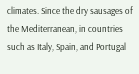climates. Since the dry sausages of the Mediterranean, in countries such as Italy, Spain, and Portugal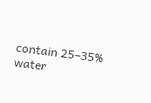contain 25–35% water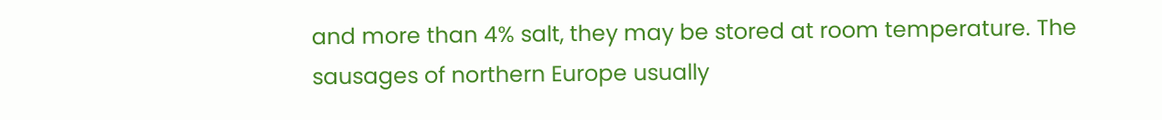and more than 4% salt, they may be stored at room temperature. The sausages of northern Europe usually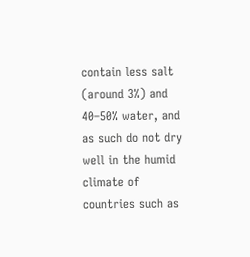contain less salt (around 3%) and 40–50% water, and as such do not dry well in the humid climate of countries such as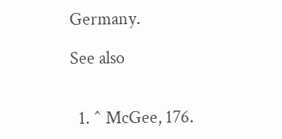Germany.

See also


  1. ^ McGee, 176.